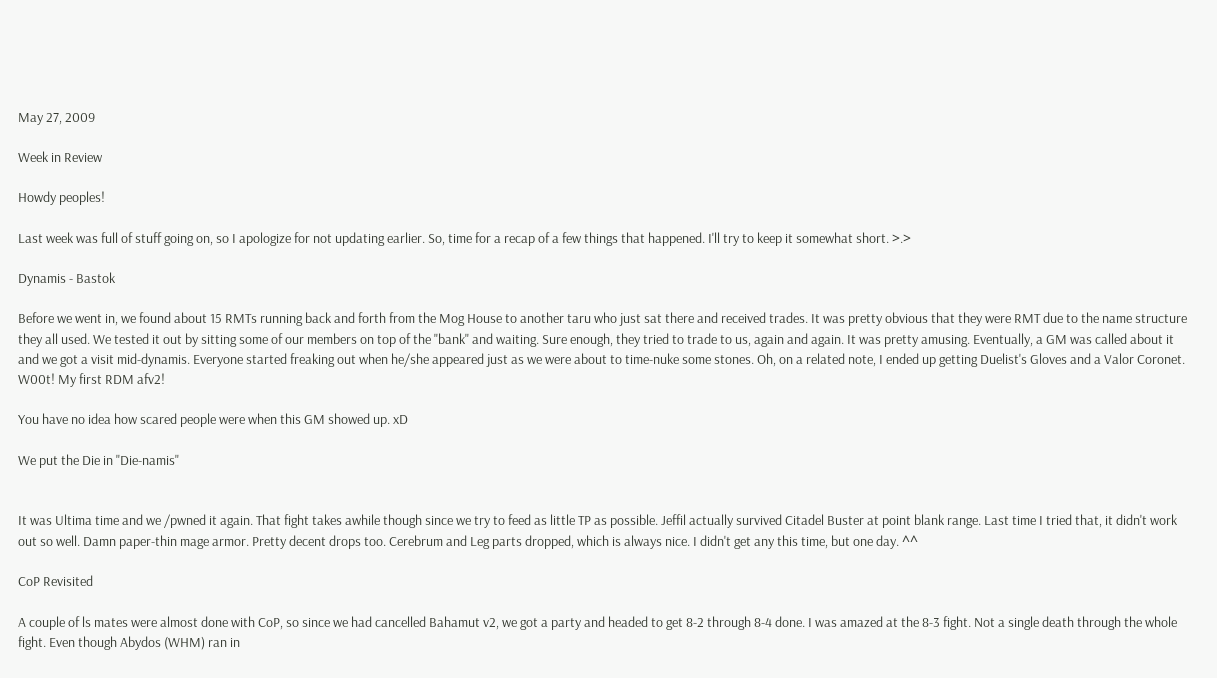May 27, 2009

Week in Review

Howdy peoples!

Last week was full of stuff going on, so I apologize for not updating earlier. So, time for a recap of a few things that happened. I'll try to keep it somewhat short. >.>

Dynamis - Bastok

Before we went in, we found about 15 RMTs running back and forth from the Mog House to another taru who just sat there and received trades. It was pretty obvious that they were RMT due to the name structure they all used. We tested it out by sitting some of our members on top of the "bank" and waiting. Sure enough, they tried to trade to us, again and again. It was pretty amusing. Eventually, a GM was called about it and we got a visit mid-dynamis. Everyone started freaking out when he/she appeared just as we were about to time-nuke some stones. Oh, on a related note, I ended up getting Duelist's Gloves and a Valor Coronet. W00t! My first RDM afv2!

You have no idea how scared people were when this GM showed up. xD

We put the Die in "Die-namis"


It was Ultima time and we /pwned it again. That fight takes awhile though since we try to feed as little TP as possible. Jeffil actually survived Citadel Buster at point blank range. Last time I tried that, it didn't work out so well. Damn paper-thin mage armor. Pretty decent drops too. Cerebrum and Leg parts dropped, which is always nice. I didn't get any this time, but one day. ^^

CoP Revisited

A couple of ls mates were almost done with CoP, so since we had cancelled Bahamut v2, we got a party and headed to get 8-2 through 8-4 done. I was amazed at the 8-3 fight. Not a single death through the whole fight. Even though Abydos (WHM) ran in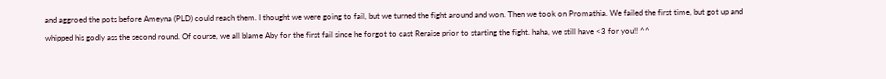and aggroed the pots before Ameyna (PLD) could reach them. I thought we were going to fail, but we turned the fight around and won. Then we took on Promathia. We failed the first time, but got up and whipped his godly ass the second round. Of course, we all blame Aby for the first fail since he forgot to cast Reraise prior to starting the fight. haha, we still have <3 for you!! ^^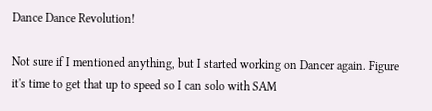Dance Dance Revolution!

Not sure if I mentioned anything, but I started working on Dancer again. Figure it's time to get that up to speed so I can solo with SAM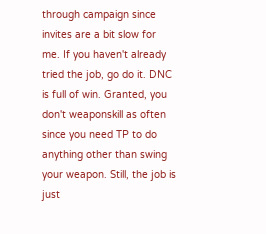through campaign since invites are a bit slow for me. If you haven't already tried the job, go do it. DNC is full of win. Granted, you don't weaponskill as often since you need TP to do anything other than swing your weapon. Still, the job is just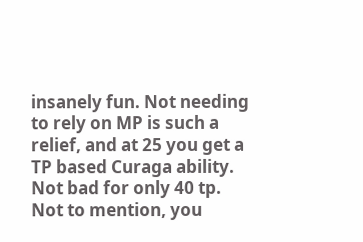insanely fun. Not needing to rely on MP is such a relief, and at 25 you get a TP based Curaga ability. Not bad for only 40 tp. Not to mention, you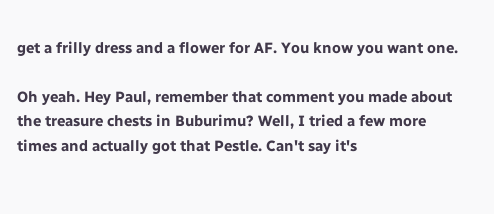get a frilly dress and a flower for AF. You know you want one.

Oh yeah. Hey Paul, remember that comment you made about the treasure chests in Buburimu? Well, I tried a few more times and actually got that Pestle. Can't say it's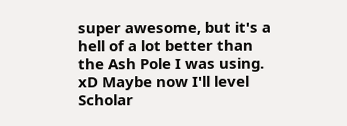super awesome, but it's a hell of a lot better than the Ash Pole I was using. xD Maybe now I'll level Scholar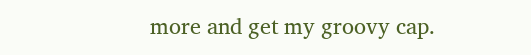more and get my groovy cap.